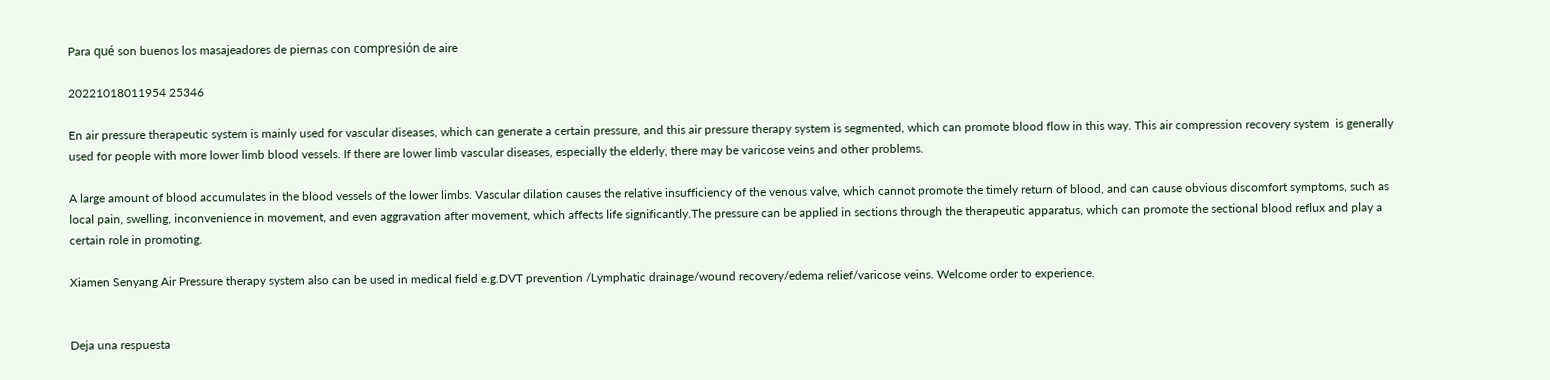Para qué son buenos los masajeadores de piernas con compresión de aire

20221018011954 25346

En air pressure therapeutic system is mainly used for vascular diseases, which can generate a certain pressure, and this air pressure therapy system is segmented, which can promote blood flow in this way. This air compression recovery system  is generally used for people with more lower limb blood vessels. If there are lower limb vascular diseases, especially the elderly, there may be varicose veins and other problems.

A large amount of blood accumulates in the blood vessels of the lower limbs. Vascular dilation causes the relative insufficiency of the venous valve, which cannot promote the timely return of blood, and can cause obvious discomfort symptoms, such as local pain, swelling, inconvenience in movement, and even aggravation after movement, which affects life significantly.The pressure can be applied in sections through the therapeutic apparatus, which can promote the sectional blood reflux and play a certain role in promoting.

Xiamen Senyang Air Pressure therapy system also can be used in medical field e.g.DVT prevention /Lymphatic drainage/wound recovery/edema relief/varicose veins. Welcome order to experience.


Deja una respuesta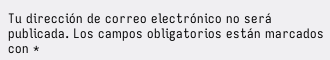Tu dirección de correo electrónico no será publicada. Los campos obligatorios están marcados con *